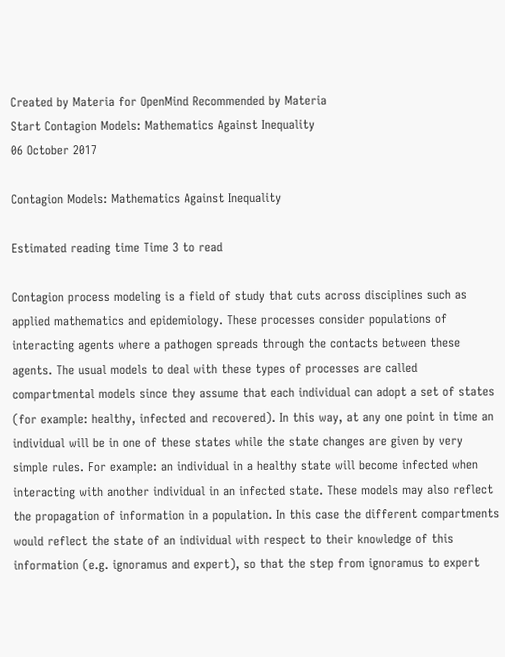Created by Materia for OpenMind Recommended by Materia
Start Contagion Models: Mathematics Against Inequality
06 October 2017

Contagion Models: Mathematics Against Inequality

Estimated reading time Time 3 to read

Contagion process modeling is a field of study that cuts across disciplines such as applied mathematics and epidemiology. These processes consider populations of interacting agents where a pathogen spreads through the contacts between these agents. The usual models to deal with these types of processes are called compartmental models since they assume that each individual can adopt a set of states (for example: healthy, infected and recovered). In this way, at any one point in time an individual will be in one of these states while the state changes are given by very simple rules. For example: an individual in a healthy state will become infected when interacting with another individual in an infected state. These models may also reflect the propagation of information in a population. In this case the different compartments would reflect the state of an individual with respect to their knowledge of this information (e.g. ignoramus and expert), so that the step from ignoramus to expert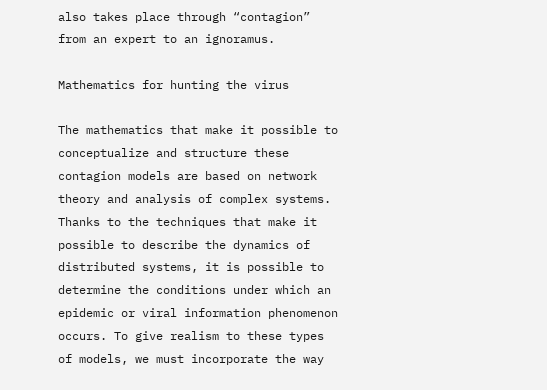also takes place through “contagion” from an expert to an ignoramus.

Mathematics for hunting the virus

The mathematics that make it possible to conceptualize and structure these contagion models are based on network theory and analysis of complex systems. Thanks to the techniques that make it possible to describe the dynamics of distributed systems, it is possible to determine the conditions under which an epidemic or viral information phenomenon occurs. To give realism to these types of models, we must incorporate the way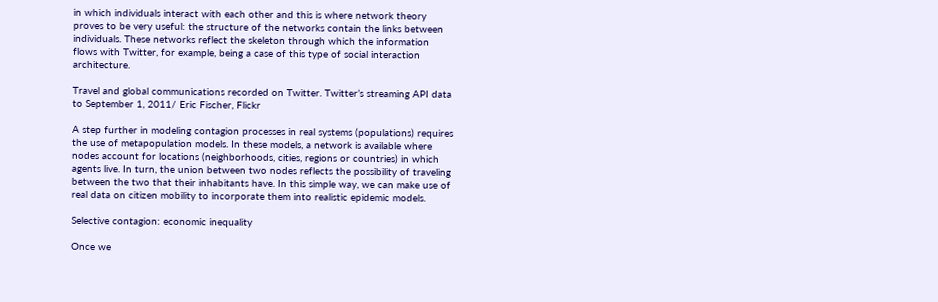in which individuals interact with each other and this is where network theory proves to be very useful: the structure of the networks contain the links between individuals. These networks reflect the skeleton through which the information flows with Twitter, for example, being a case of this type of social interaction architecture.

Travel and global communications recorded on Twitter. Twitter’s streaming API data to September 1, 2011/ Eric Fischer, Flickr

A step further in modeling contagion processes in real systems (populations) requires the use of metapopulation models. In these models, a network is available where nodes account for locations (neighborhoods, cities, regions or countries) in which agents live. In turn, the union between two nodes reflects the possibility of traveling between the two that their inhabitants have. In this simple way, we can make use of real data on citizen mobility to incorporate them into realistic epidemic models.

Selective contagion: economic inequality

Once we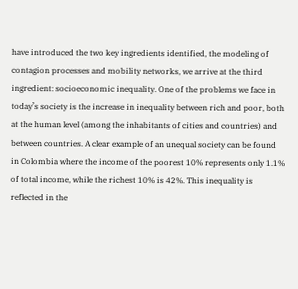have introduced the two key ingredients identified, the modeling of contagion processes and mobility networks, we arrive at the third ingredient: socioeconomic inequality. One of the problems we face in today’s society is the increase in inequality between rich and poor, both at the human level (among the inhabitants of cities and countries) and between countries. A clear example of an unequal society can be found in Colombia where the income of the poorest 10% represents only 1.1% of total income, while the richest 10% is 42%. This inequality is reflected in the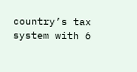country’s tax system with 6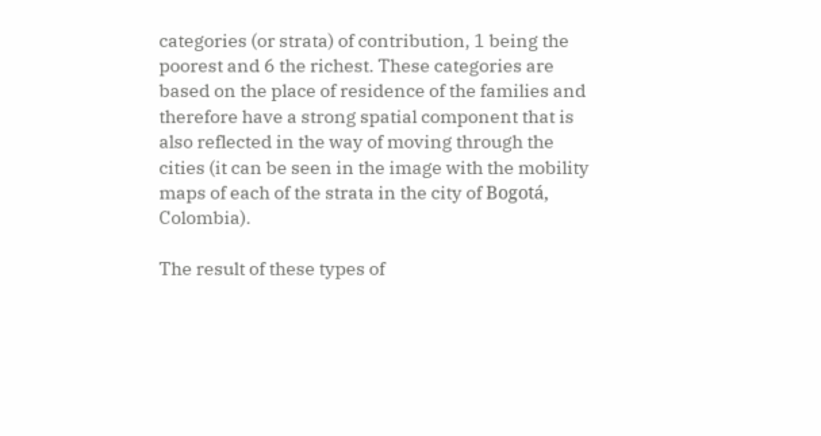categories (or strata) of contribution, 1 being the poorest and 6 the richest. These categories are based on the place of residence of the families and therefore have a strong spatial component that is also reflected in the way of moving through the cities (it can be seen in the image with the mobility maps of each of the strata in the city of Bogotá, Colombia).

The result of these types of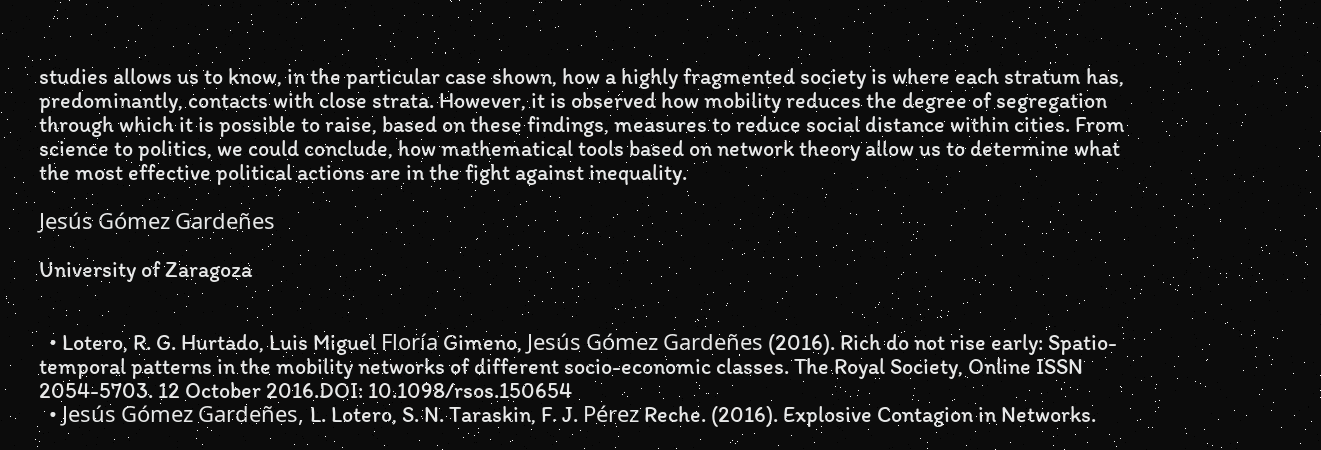studies allows us to know, in the particular case shown, how a highly fragmented society is where each stratum has, predominantly, contacts with close strata. However, it is observed how mobility reduces the degree of segregation through which it is possible to raise, based on these findings, measures to reduce social distance within cities. From science to politics, we could conclude, how mathematical tools based on network theory allow us to determine what the most effective political actions are in the fight against inequality.

Jesús Gómez Gardeñes

University of Zaragoza


  • Lotero, R. G. Hurtado, Luis Miguel Floría Gimeno, Jesús Gómez Gardeñes (2016). Rich do not rise early: Spatio-temporal patterns in the mobility networks of different socio-economic classes. The Royal Society, Online ISSN 2054-5703. 12 October 2016.DOI: 10.1098/rsos.150654
  • Jesús Gómez Gardeñes, L. Lotero, S. N. Taraskin, F. J. Pérez Reche. (2016). Explosive Contagion in Networks.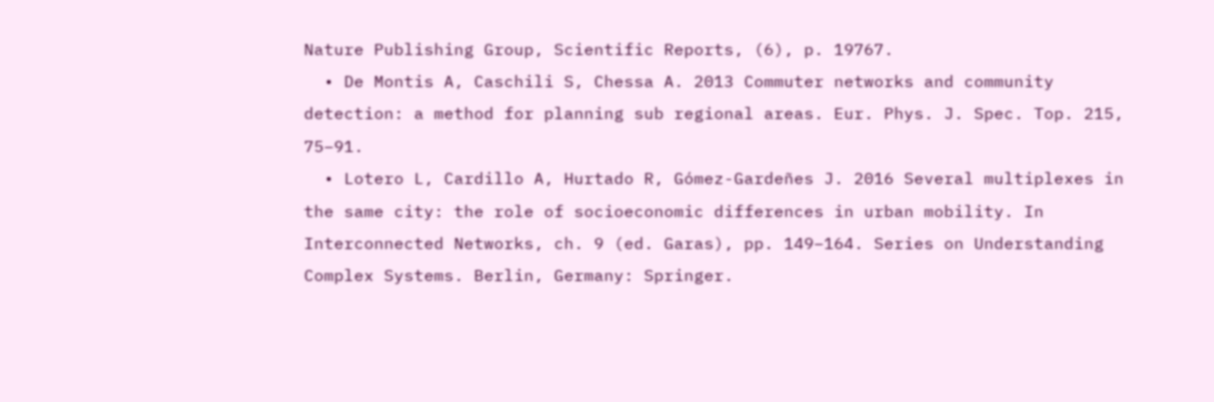Nature Publishing Group, Scientific Reports, (6), p. 19767.
  • De Montis A, Caschili S, Chessa A. 2013 Commuter networks and community detection: a method for planning sub regional areas. Eur. Phys. J. Spec. Top. 215, 75–91.
  • Lotero L, Cardillo A, Hurtado R, Gómez-Gardeñes J. 2016 Several multiplexes in the same city: the role of socioeconomic differences in urban mobility. In Interconnected Networks, ch. 9 (ed. Garas), pp. 149–164. Series on Understanding Complex Systems. Berlin, Germany: Springer.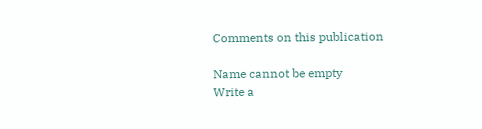Comments on this publication

Name cannot be empty
Write a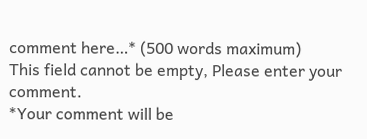comment here…* (500 words maximum)
This field cannot be empty, Please enter your comment.
*Your comment will be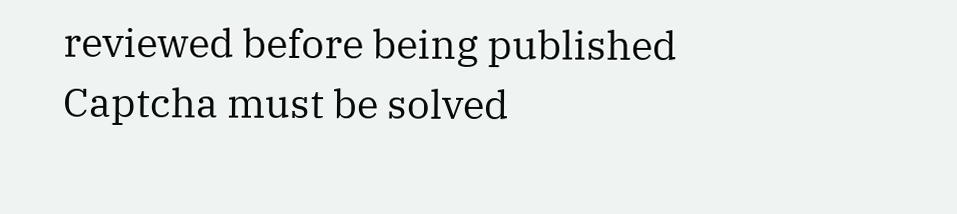reviewed before being published
Captcha must be solved